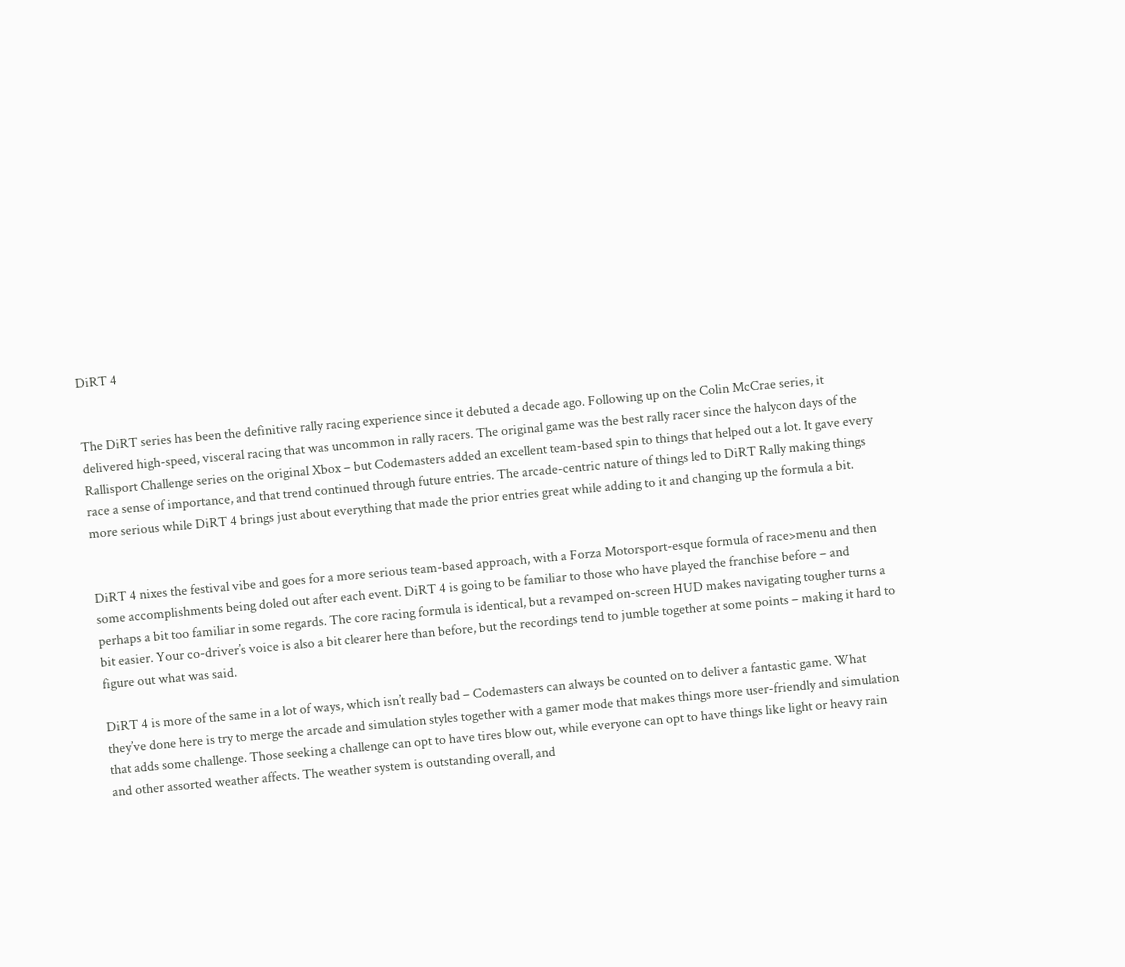DiRT 4


The DiRT series has been the definitive rally racing experience since it debuted a decade ago. Following up on the Colin McCrae series, it delivered high-speed, visceral racing that was uncommon in rally racers. The original game was the best rally racer since the halycon days of the Rallisport Challenge series on the original Xbox – but Codemasters added an excellent team-based spin to things that helped out a lot. It gave every race a sense of importance, and that trend continued through future entries. The arcade-centric nature of things led to DiRT Rally making things more serious while DiRT 4 brings just about everything that made the prior entries great while adding to it and changing up the formula a bit.


DiRT 4 nixes the festival vibe and goes for a more serious team-based approach, with a Forza Motorsport-esque formula of race>menu and then some accomplishments being doled out after each event. DiRT 4 is going to be familiar to those who have played the franchise before – and perhaps a bit too familiar in some regards. The core racing formula is identical, but a revamped on-screen HUD makes navigating tougher turns a bit easier. Your co-driver’s voice is also a bit clearer here than before, but the recordings tend to jumble together at some points – making it hard to figure out what was said.

DiRT 4 is more of the same in a lot of ways, which isn’t really bad – Codemasters can always be counted on to deliver a fantastic game. What they’ve done here is try to merge the arcade and simulation styles together with a gamer mode that makes things more user-friendly and simulation that adds some challenge. Those seeking a challenge can opt to have tires blow out, while everyone can opt to have things like light or heavy rain and other assorted weather affects. The weather system is outstanding overall, and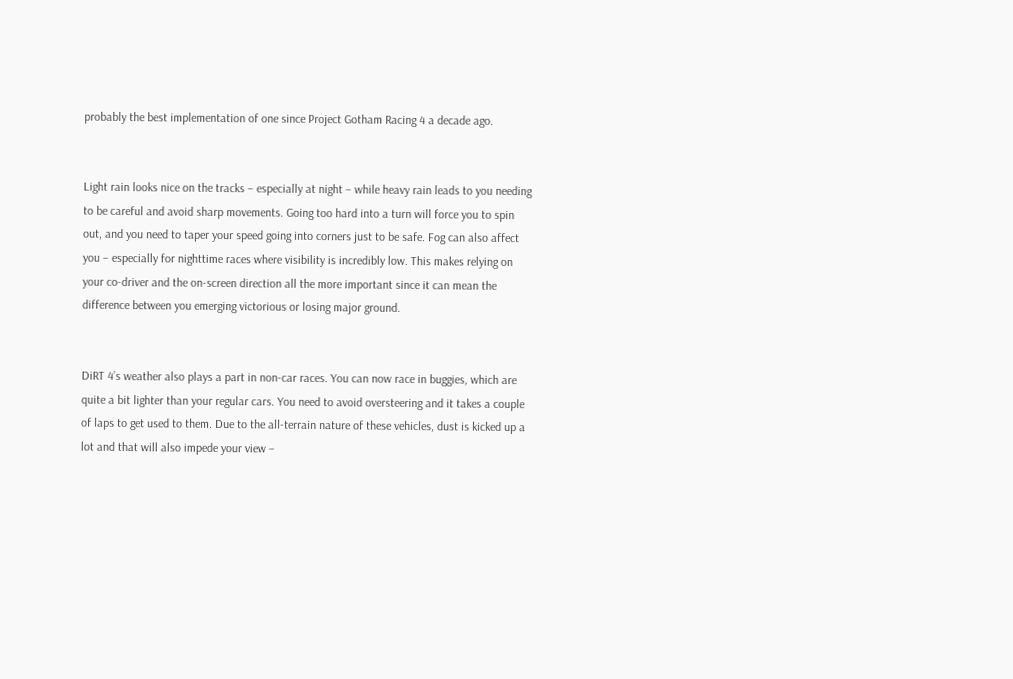probably the best implementation of one since Project Gotham Racing 4 a decade ago.


Light rain looks nice on the tracks – especially at night – while heavy rain leads to you needing to be careful and avoid sharp movements. Going too hard into a turn will force you to spin out, and you need to taper your speed going into corners just to be safe. Fog can also affect you – especially for nighttime races where visibility is incredibly low. This makes relying on your co-driver and the on-screen direction all the more important since it can mean the difference between you emerging victorious or losing major ground.


DiRT 4’s weather also plays a part in non-car races. You can now race in buggies, which are quite a bit lighter than your regular cars. You need to avoid oversteering and it takes a couple of laps to get used to them. Due to the all-terrain nature of these vehicles, dust is kicked up a lot and that will also impede your view –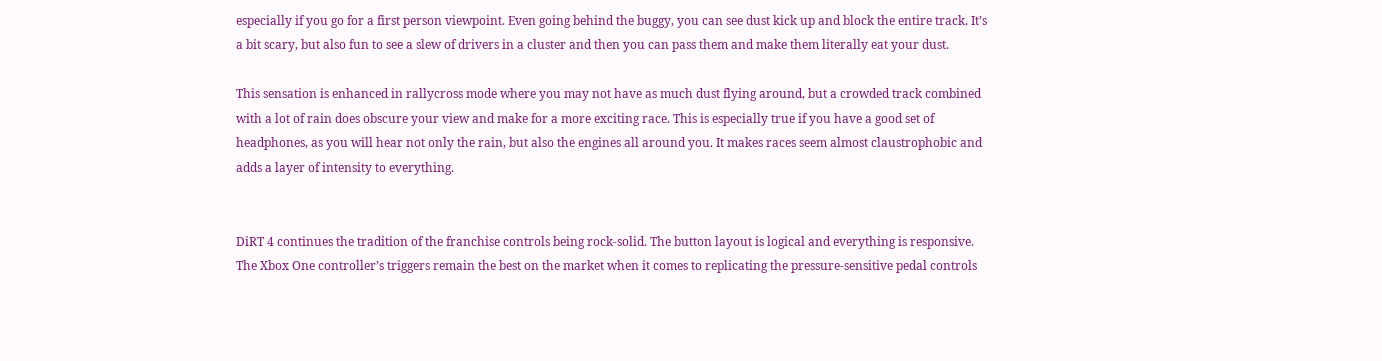especially if you go for a first person viewpoint. Even going behind the buggy, you can see dust kick up and block the entire track. It’s a bit scary, but also fun to see a slew of drivers in a cluster and then you can pass them and make them literally eat your dust.

This sensation is enhanced in rallycross mode where you may not have as much dust flying around, but a crowded track combined with a lot of rain does obscure your view and make for a more exciting race. This is especially true if you have a good set of headphones, as you will hear not only the rain, but also the engines all around you. It makes races seem almost claustrophobic and adds a layer of intensity to everything.


DiRT 4 continues the tradition of the franchise controls being rock-solid. The button layout is logical and everything is responsive. The Xbox One controller’s triggers remain the best on the market when it comes to replicating the pressure-sensitive pedal controls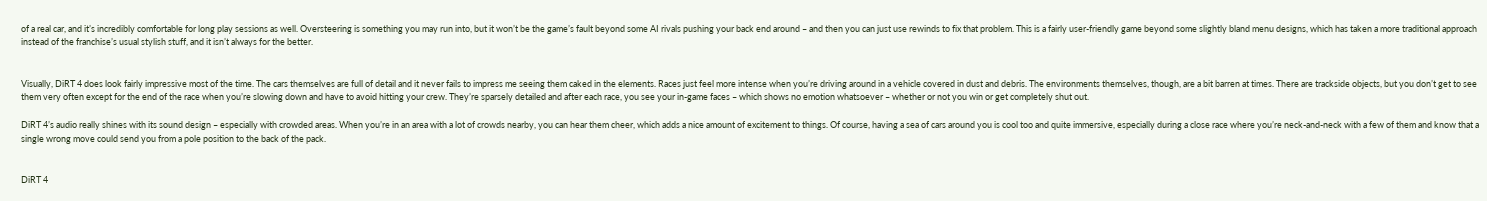of a real car, and it’s incredibly comfortable for long play sessions as well. Oversteering is something you may run into, but it won’t be the game’s fault beyond some AI rivals pushing your back end around – and then you can just use rewinds to fix that problem. This is a fairly user-friendly game beyond some slightly bland menu designs, which has taken a more traditional approach instead of the franchise’s usual stylish stuff, and it isn’t always for the better.


Visually, DiRT 4 does look fairly impressive most of the time. The cars themselves are full of detail and it never fails to impress me seeing them caked in the elements. Races just feel more intense when you’re driving around in a vehicle covered in dust and debris. The environments themselves, though, are a bit barren at times. There are trackside objects, but you don’t get to see them very often except for the end of the race when you’re slowing down and have to avoid hitting your crew. They’re sparsely detailed and after each race, you see your in-game faces – which shows no emotion whatsoever – whether or not you win or get completely shut out.

DiRT 4’s audio really shines with its sound design – especially with crowded areas. When you’re in an area with a lot of crowds nearby, you can hear them cheer, which adds a nice amount of excitement to things. Of course, having a sea of cars around you is cool too and quite immersive, especially during a close race where you’re neck-and-neck with a few of them and know that a single wrong move could send you from a pole position to the back of the pack.


DiRT 4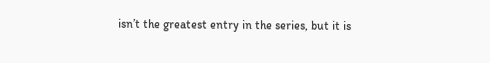isn’t the greatest entry in the series, but it is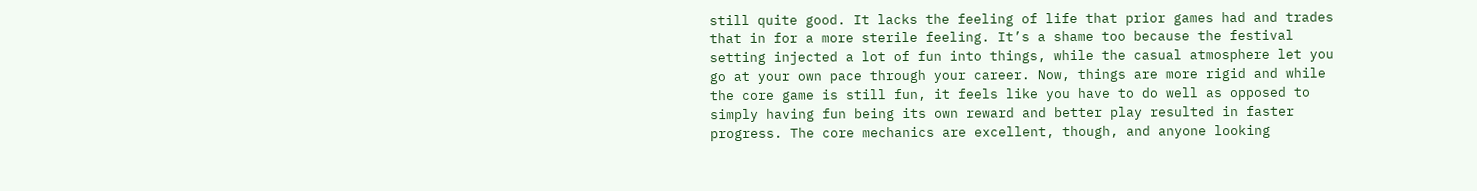still quite good. It lacks the feeling of life that prior games had and trades that in for a more sterile feeling. It’s a shame too because the festival setting injected a lot of fun into things, while the casual atmosphere let you go at your own pace through your career. Now, things are more rigid and while the core game is still fun, it feels like you have to do well as opposed to simply having fun being its own reward and better play resulted in faster progress. The core mechanics are excellent, though, and anyone looking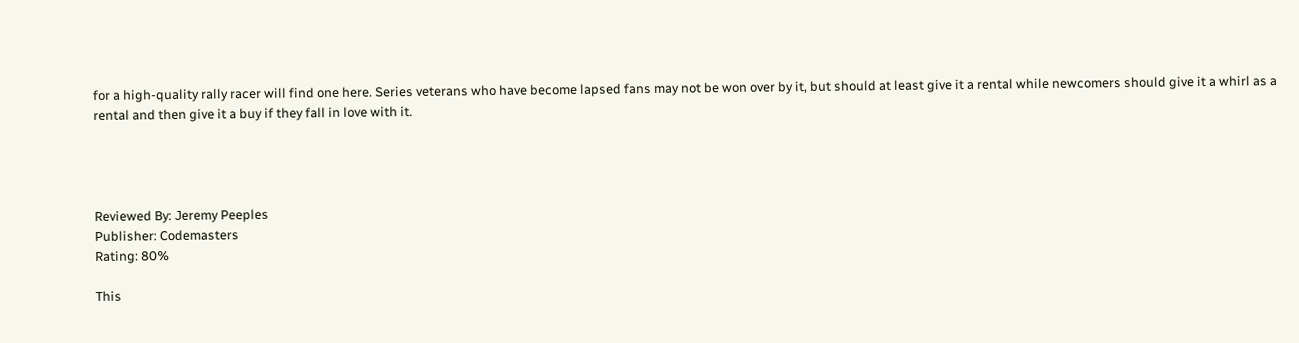for a high-quality rally racer will find one here. Series veterans who have become lapsed fans may not be won over by it, but should at least give it a rental while newcomers should give it a whirl as a rental and then give it a buy if they fall in love with it.




Reviewed By: Jeremy Peeples
Publisher: Codemasters
Rating: 80%

This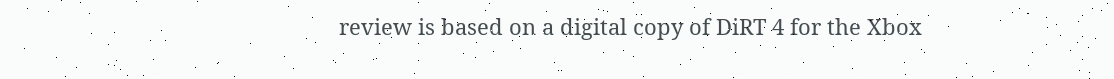review is based on a digital copy of DiRT 4 for the Xbox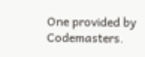One provided by Codemasters.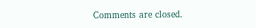Comments are closed.